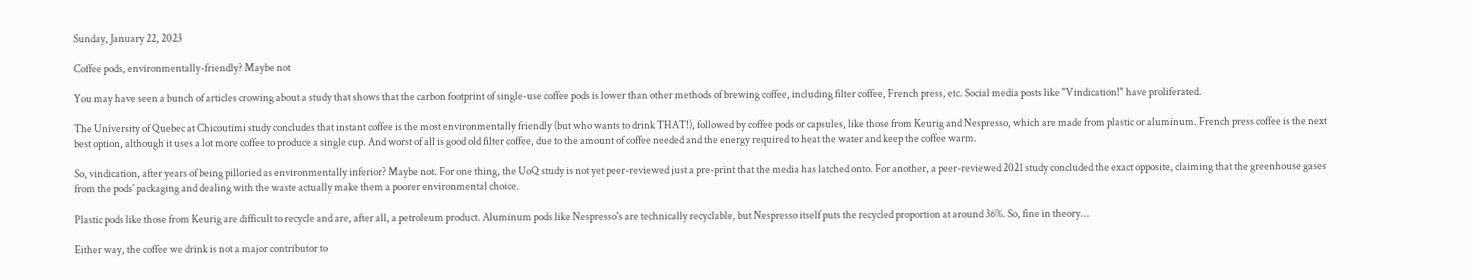Sunday, January 22, 2023

Coffee pods, environmentally-friendly? Maybe not

You may have seen a bunch of articles crowing about a study that shows that the carbon footprint of single-use coffee pods is lower than other methods of brewing coffee, including filter coffee, French press, etc. Social media posts like "Vindication!" have proliferated.

The University of Quebec at Chicoutimi study concludes that instant coffee is the most environmentally friendly (but who wants to drink THAT!), followed by coffee pods or capsules, like those from Keurig and Nespresso, which are made from plastic or aluminum. French press coffee is the next best option, although it uses a lot more coffee to produce a single cup. And worst of all is good old filter coffee, due to the amount of coffee needed and the energy required to heat the water and keep the coffee warm.

So, vindication, after years of being pilloried as environmentally inferior? Maybe not. For one thing, the UoQ study is not yet peer-reviewed just a pre-print that the media has latched onto. For another, a peer-reviewed 2021 study concluded the exact opposite, claiming that the greenhouse gases from the pods' packaging and dealing with the waste actually make them a poorer environmental choice.

Plastic pods like those from Keurig are difficult to recycle and are, after all, a petroleum product. Aluminum pods like Nespresso's are technically recyclable, but Nespresso itself puts the recycled proportion at around 36%. So, fine in theory...

Either way, the coffee we drink is not a major contributor to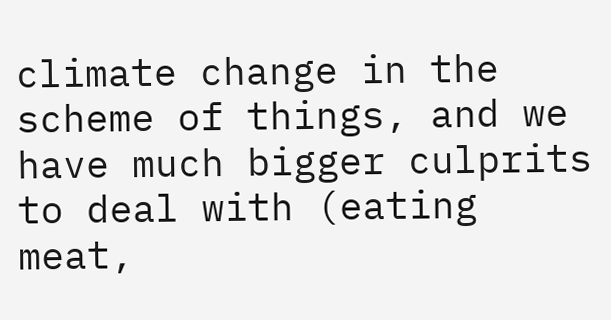climate change in the scheme of things, and we have much bigger culprits to deal with (eating meat,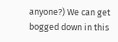anyone?) We can get bogged down in this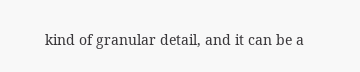kind of granular detail, and it can be a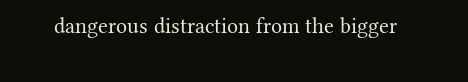dangerous distraction from the bigger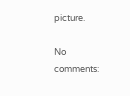picture.

No comments: